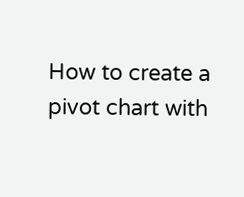How to create a pivot chart with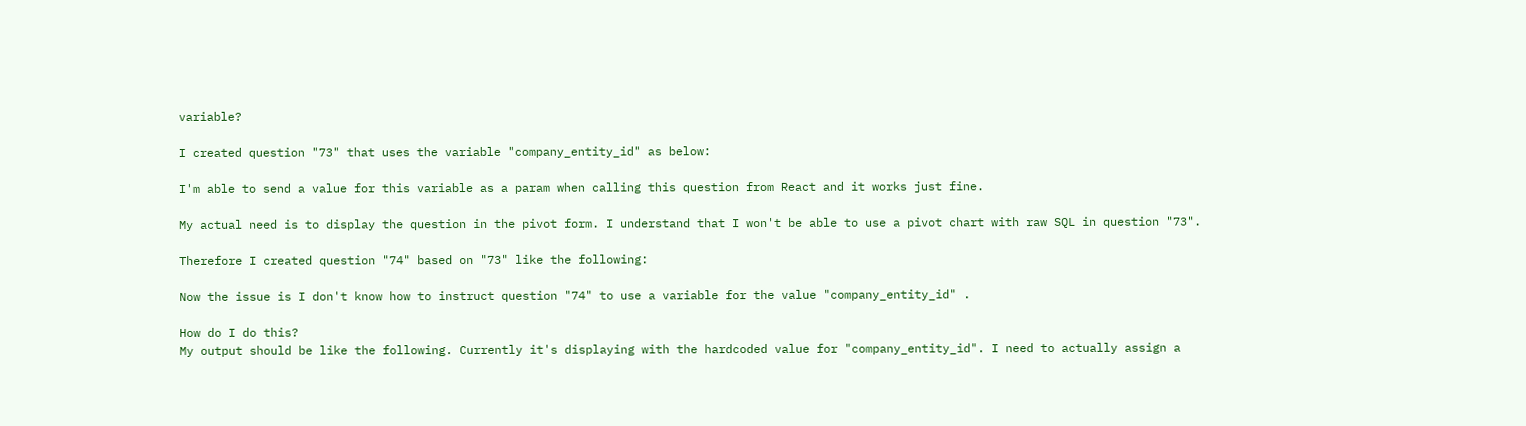variable?

I created question "73" that uses the variable "company_entity_id" as below:

I'm able to send a value for this variable as a param when calling this question from React and it works just fine.

My actual need is to display the question in the pivot form. I understand that I won't be able to use a pivot chart with raw SQL in question "73".

Therefore I created question "74" based on "73" like the following:

Now the issue is I don't know how to instruct question "74" to use a variable for the value "company_entity_id" .

How do I do this?
My output should be like the following. Currently it's displaying with the hardcoded value for "company_entity_id". I need to actually assign a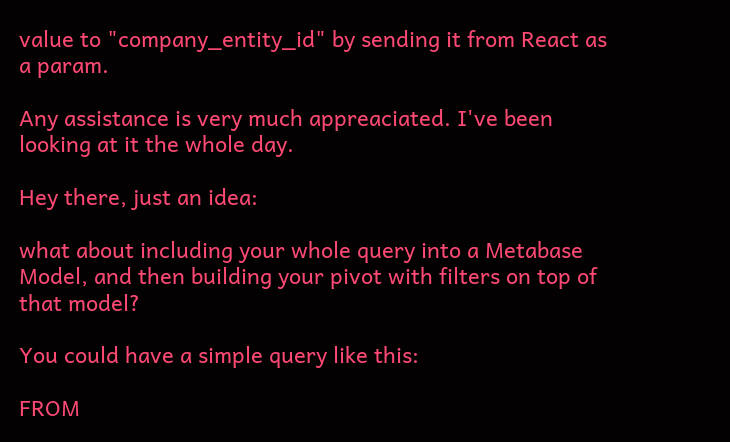value to "company_entity_id" by sending it from React as a param.

Any assistance is very much appreaciated. I've been looking at it the whole day.

Hey there, just an idea:

what about including your whole query into a Metabase Model, and then building your pivot with filters on top of that model?

You could have a simple query like this:

FROM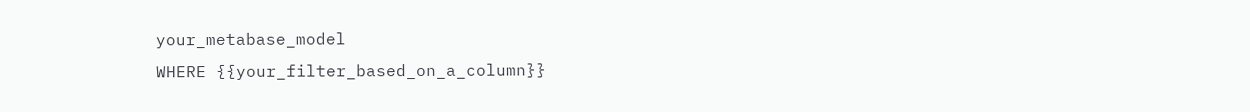your_metabase_model
WHERE {{your_filter_based_on_a_column}}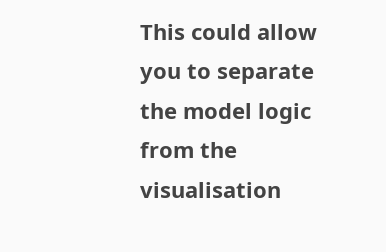This could allow you to separate the model logic from the visualisation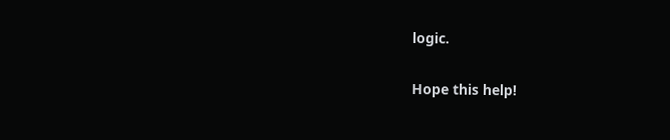logic.

Hope this help!